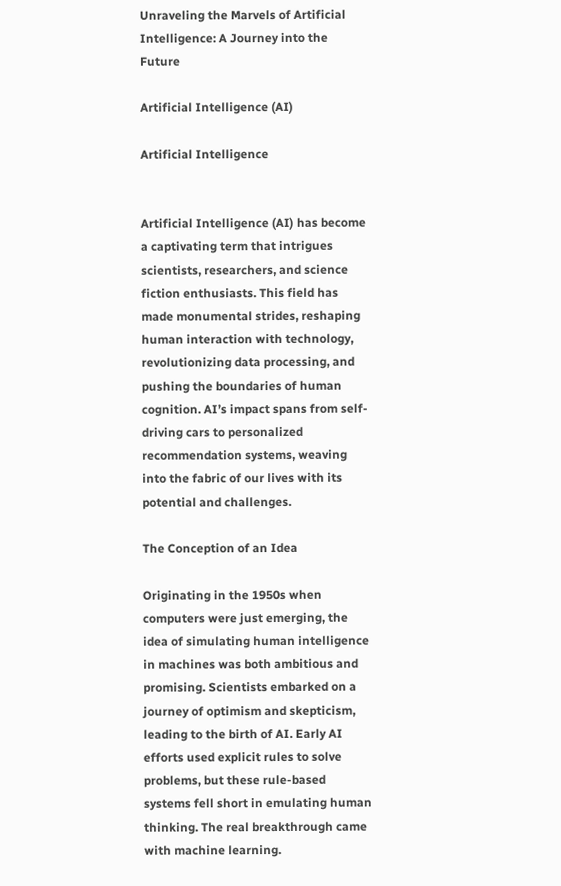Unraveling the Marvels of Artificial Intelligence: A Journey into the Future

Artificial Intelligence (AI)

Artificial Intelligence


Artificial Intelligence (AI) has become a captivating term that intrigues scientists, researchers, and science fiction enthusiasts. This field has made monumental strides, reshaping human interaction with technology, revolutionizing data processing, and pushing the boundaries of human cognition. AI’s impact spans from self-driving cars to personalized recommendation systems, weaving into the fabric of our lives with its potential and challenges.

The Conception of an Idea

Originating in the 1950s when computers were just emerging, the idea of simulating human intelligence in machines was both ambitious and promising. Scientists embarked on a journey of optimism and skepticism, leading to the birth of AI. Early AI efforts used explicit rules to solve problems, but these rule-based systems fell short in emulating human thinking. The real breakthrough came with machine learning.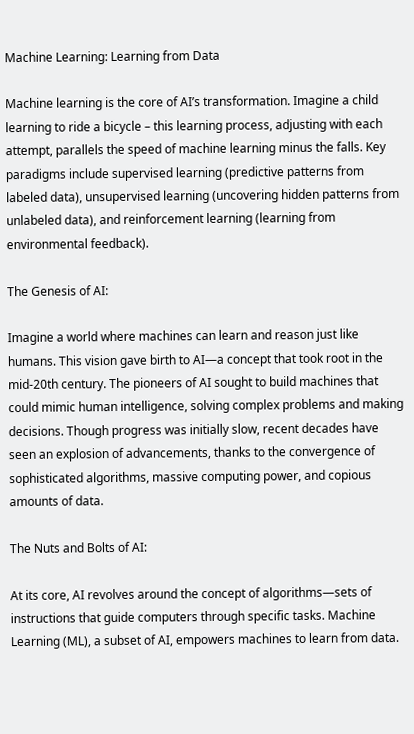Machine Learning: Learning from Data

Machine learning is the core of AI’s transformation. Imagine a child learning to ride a bicycle – this learning process, adjusting with each attempt, parallels the speed of machine learning minus the falls. Key paradigms include supervised learning (predictive patterns from labeled data), unsupervised learning (uncovering hidden patterns from unlabeled data), and reinforcement learning (learning from environmental feedback).

The Genesis of AI:

Imagine a world where machines can learn and reason just like humans. This vision gave birth to AI—a concept that took root in the mid-20th century. The pioneers of AI sought to build machines that could mimic human intelligence, solving complex problems and making decisions. Though progress was initially slow, recent decades have seen an explosion of advancements, thanks to the convergence of sophisticated algorithms, massive computing power, and copious amounts of data.

The Nuts and Bolts of AI:

At its core, AI revolves around the concept of algorithms—sets of instructions that guide computers through specific tasks. Machine Learning (ML), a subset of AI, empowers machines to learn from data.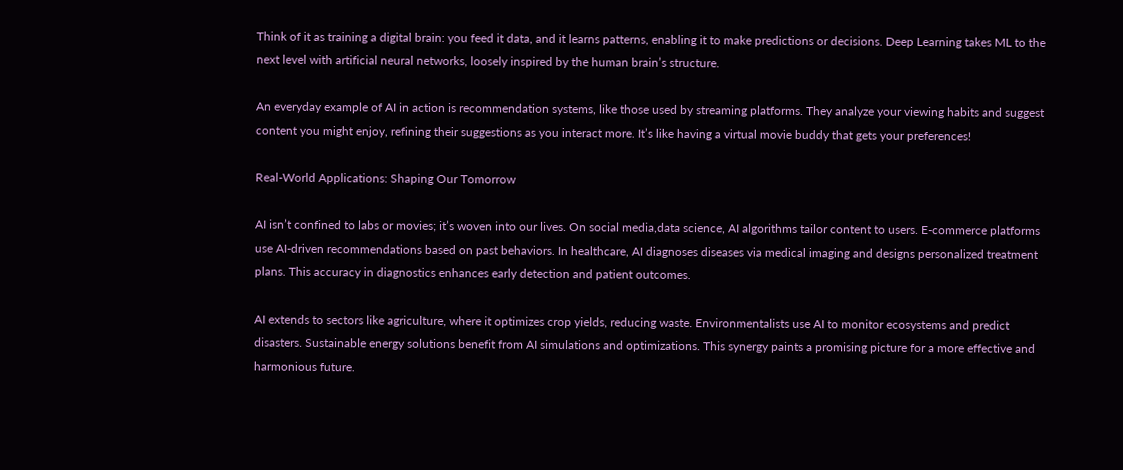Think of it as training a digital brain: you feed it data, and it learns patterns, enabling it to make predictions or decisions. Deep Learning takes ML to the next level with artificial neural networks, loosely inspired by the human brain’s structure.

An everyday example of AI in action is recommendation systems, like those used by streaming platforms. They analyze your viewing habits and suggest content you might enjoy, refining their suggestions as you interact more. It’s like having a virtual movie buddy that gets your preferences!

Real-World Applications: Shaping Our Tomorrow

AI isn’t confined to labs or movies; it’s woven into our lives. On social media,data science, AI algorithms tailor content to users. E-commerce platforms use AI-driven recommendations based on past behaviors. In healthcare, AI diagnoses diseases via medical imaging and designs personalized treatment plans. This accuracy in diagnostics enhances early detection and patient outcomes.

AI extends to sectors like agriculture, where it optimizes crop yields, reducing waste. Environmentalists use AI to monitor ecosystems and predict disasters. Sustainable energy solutions benefit from AI simulations and optimizations. This synergy paints a promising picture for a more effective and harmonious future.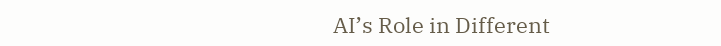AI’s Role in Different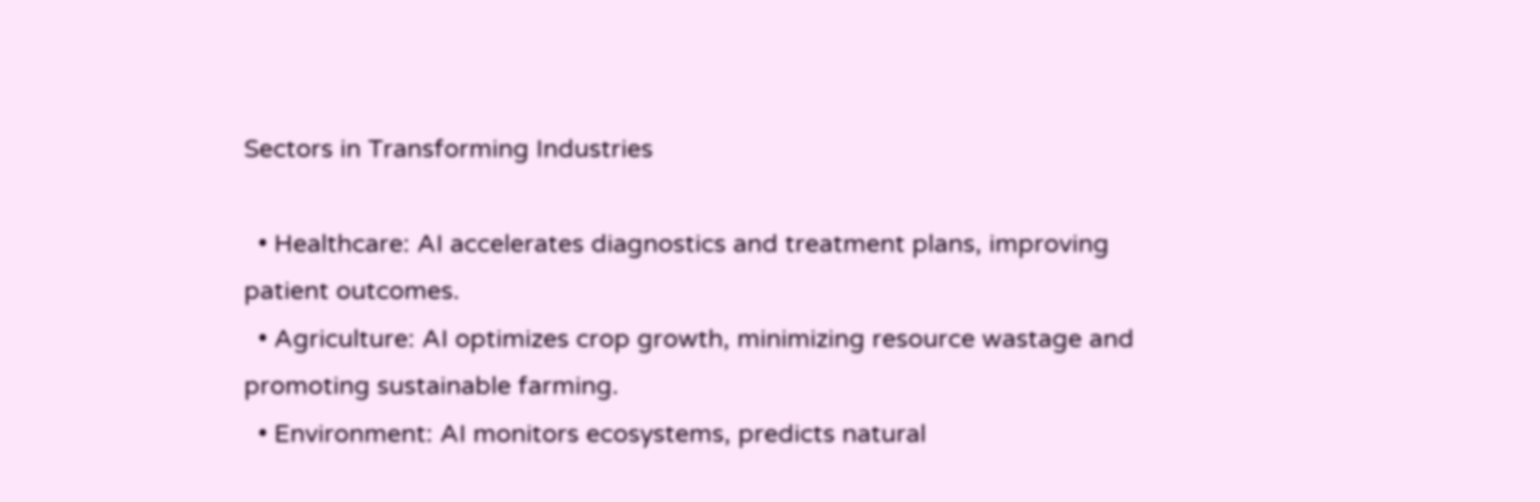Sectors in Transforming Industries

  • Healthcare: AI accelerates diagnostics and treatment plans, improving patient outcomes.
  • Agriculture: AI optimizes crop growth, minimizing resource wastage and promoting sustainable farming.
  • Environment: AI monitors ecosystems, predicts natural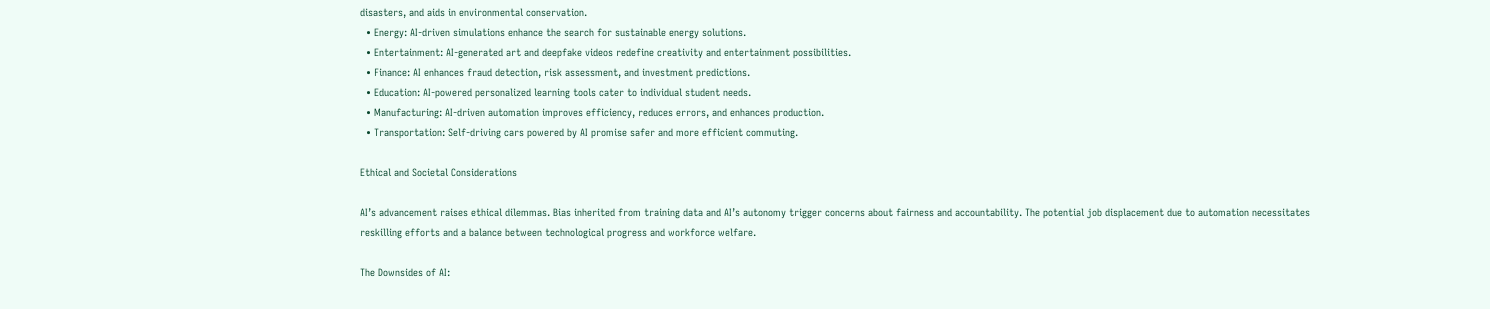disasters, and aids in environmental conservation.
  • Energy: AI-driven simulations enhance the search for sustainable energy solutions.
  • Entertainment: AI-generated art and deepfake videos redefine creativity and entertainment possibilities.
  • Finance: AI enhances fraud detection, risk assessment, and investment predictions.
  • Education: AI-powered personalized learning tools cater to individual student needs.
  • Manufacturing: AI-driven automation improves efficiency, reduces errors, and enhances production.
  • Transportation: Self-driving cars powered by AI promise safer and more efficient commuting.

Ethical and Societal Considerations

AI’s advancement raises ethical dilemmas. Bias inherited from training data and AI’s autonomy trigger concerns about fairness and accountability. The potential job displacement due to automation necessitates reskilling efforts and a balance between technological progress and workforce welfare.

The Downsides of AI: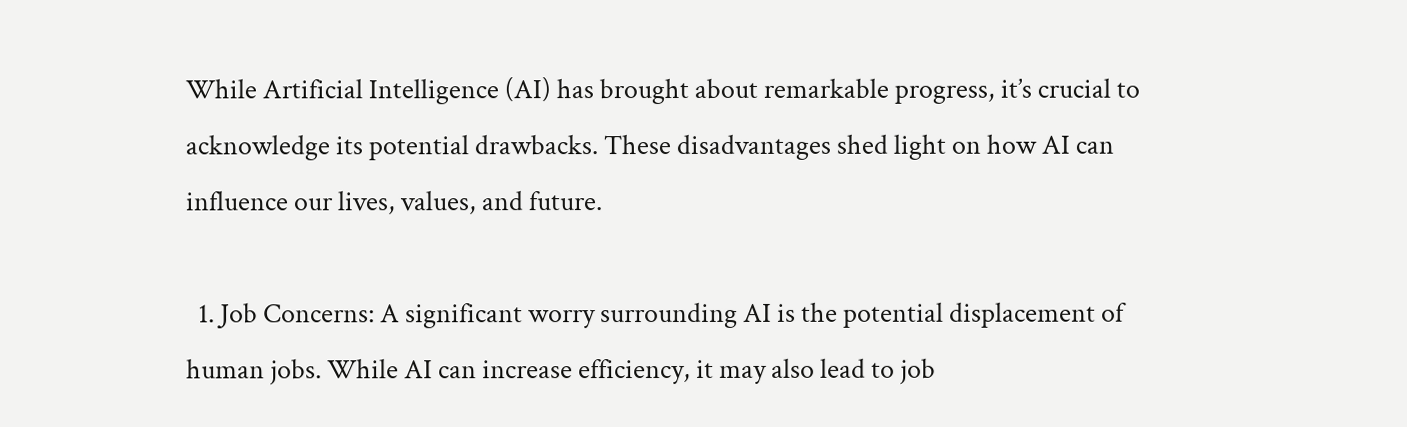While Artificial Intelligence (AI) has brought about remarkable progress, it’s crucial to acknowledge its potential drawbacks. These disadvantages shed light on how AI can influence our lives, values, and future.

  1. Job Concerns: A significant worry surrounding AI is the potential displacement of human jobs. While AI can increase efficiency, it may also lead to job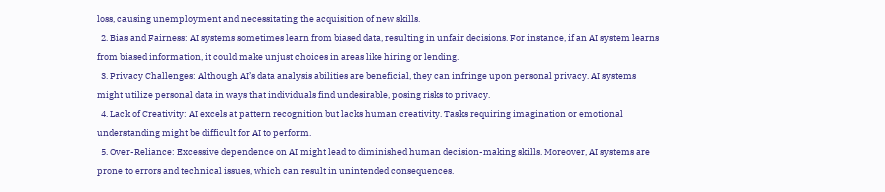loss, causing unemployment and necessitating the acquisition of new skills.
  2. Bias and Fairness: AI systems sometimes learn from biased data, resulting in unfair decisions. For instance, if an AI system learns from biased information, it could make unjust choices in areas like hiring or lending.
  3. Privacy Challenges: Although AI’s data analysis abilities are beneficial, they can infringe upon personal privacy. AI systems might utilize personal data in ways that individuals find undesirable, posing risks to privacy.
  4. Lack of Creativity: AI excels at pattern recognition but lacks human creativity. Tasks requiring imagination or emotional understanding might be difficult for AI to perform.
  5. Over-Reliance: Excessive dependence on AI might lead to diminished human decision-making skills. Moreover, AI systems are prone to errors and technical issues, which can result in unintended consequences.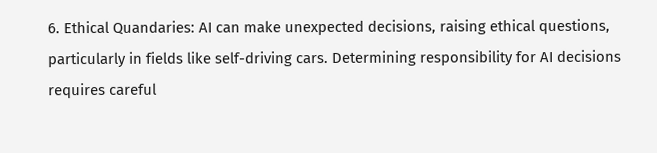6. Ethical Quandaries: AI can make unexpected decisions, raising ethical questions, particularly in fields like self-driving cars. Determining responsibility for AI decisions requires careful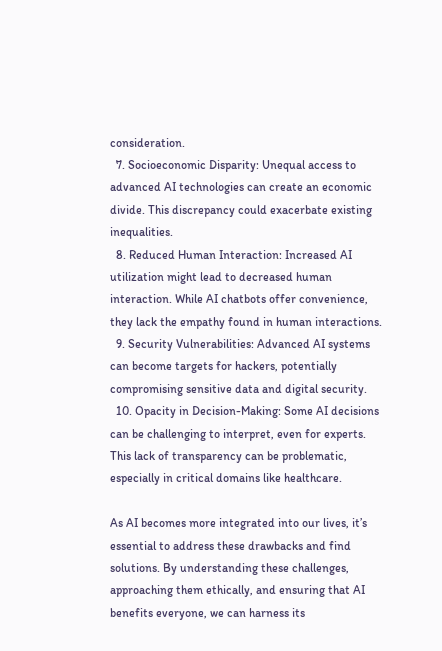consideration.
  7. Socioeconomic Disparity: Unequal access to advanced AI technologies can create an economic divide. This discrepancy could exacerbate existing inequalities.
  8. Reduced Human Interaction: Increased AI utilization might lead to decreased human interaction. While AI chatbots offer convenience, they lack the empathy found in human interactions.
  9. Security Vulnerabilities: Advanced AI systems can become targets for hackers, potentially compromising sensitive data and digital security.
  10. Opacity in Decision-Making: Some AI decisions can be challenging to interpret, even for experts. This lack of transparency can be problematic, especially in critical domains like healthcare.

As AI becomes more integrated into our lives, it’s essential to address these drawbacks and find solutions. By understanding these challenges, approaching them ethically, and ensuring that AI benefits everyone, we can harness its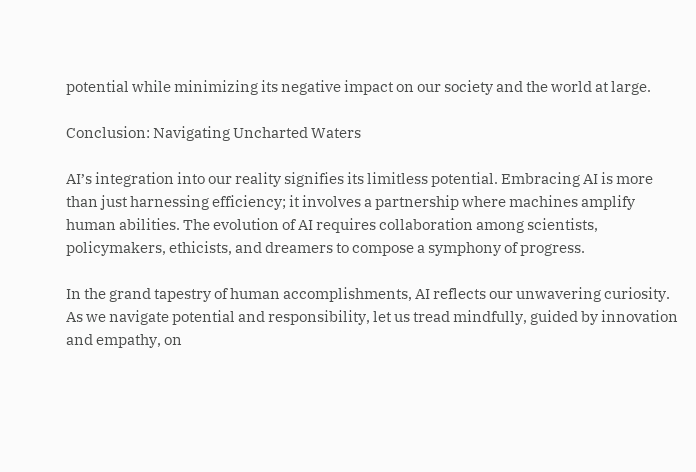potential while minimizing its negative impact on our society and the world at large.

Conclusion: Navigating Uncharted Waters

AI’s integration into our reality signifies its limitless potential. Embracing AI is more than just harnessing efficiency; it involves a partnership where machines amplify human abilities. The evolution of AI requires collaboration among scientists, policymakers, ethicists, and dreamers to compose a symphony of progress.

In the grand tapestry of human accomplishments, AI reflects our unwavering curiosity. As we navigate potential and responsibility, let us tread mindfully, guided by innovation and empathy, on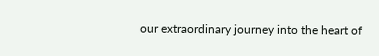our extraordinary journey into the heart of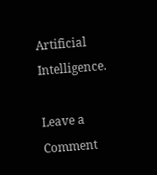Artificial Intelligence.

Leave a Comment